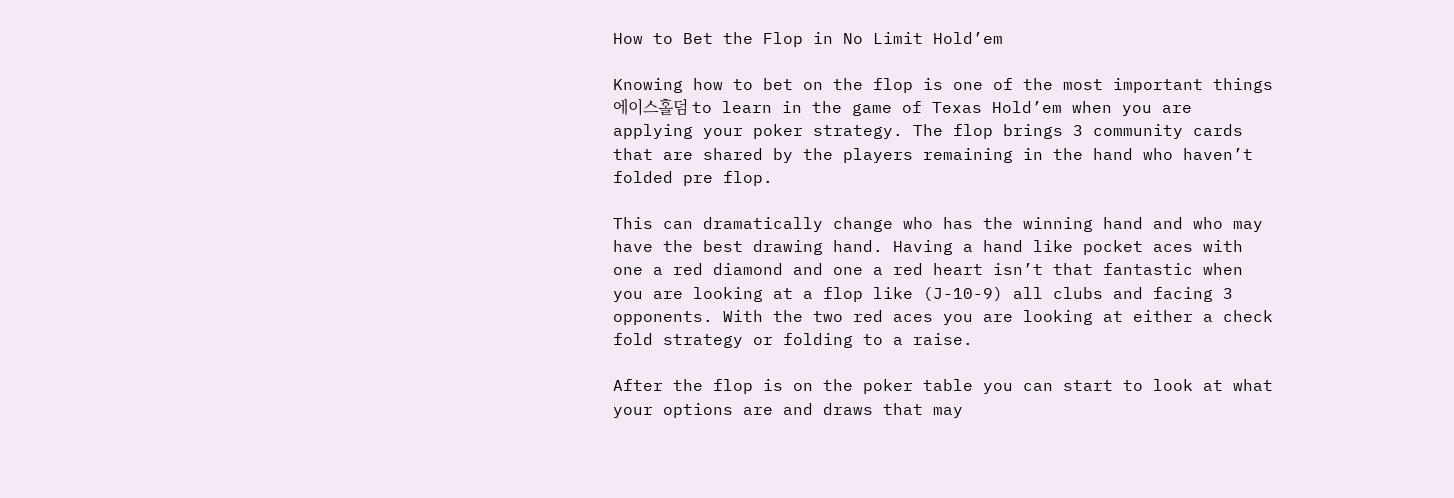How to Bet the Flop in No Limit Hold’em

Knowing how to bet on the flop is one of the most important things 에이스홀덤 to learn in the game of Texas Hold’em when you are applying your poker strategy. The flop brings 3 community cards that are shared by the players remaining in the hand who haven’t folded pre flop.

This can dramatically change who has the winning hand and who may have the best drawing hand. Having a hand like pocket aces with one a red diamond and one a red heart isn’t that fantastic when you are looking at a flop like (J-10-9) all clubs and facing 3 opponents. With the two red aces you are looking at either a check fold strategy or folding to a raise.

After the flop is on the poker table you can start to look at what your options are and draws that may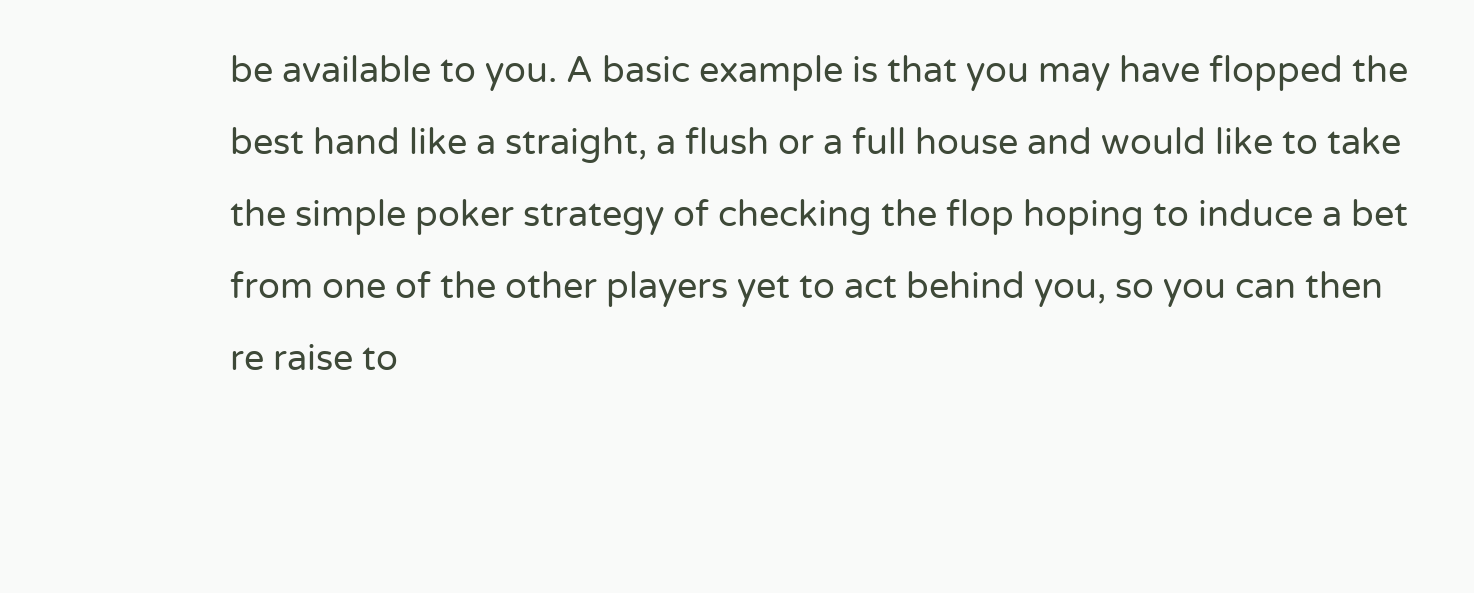be available to you. A basic example is that you may have flopped the best hand like a straight, a flush or a full house and would like to take the simple poker strategy of checking the flop hoping to induce a bet from one of the other players yet to act behind you, so you can then re raise to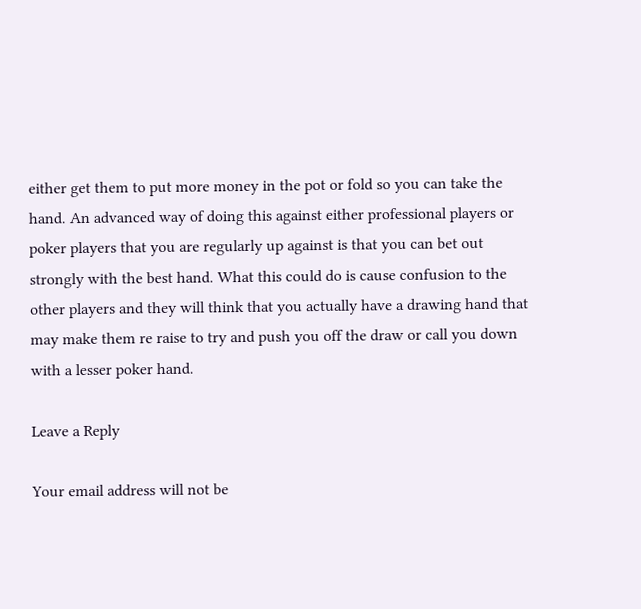either get them to put more money in the pot or fold so you can take the hand. An advanced way of doing this against either professional players or poker players that you are regularly up against is that you can bet out strongly with the best hand. What this could do is cause confusion to the other players and they will think that you actually have a drawing hand that may make them re raise to try and push you off the draw or call you down with a lesser poker hand.

Leave a Reply

Your email address will not be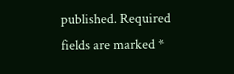published. Required fields are marked *